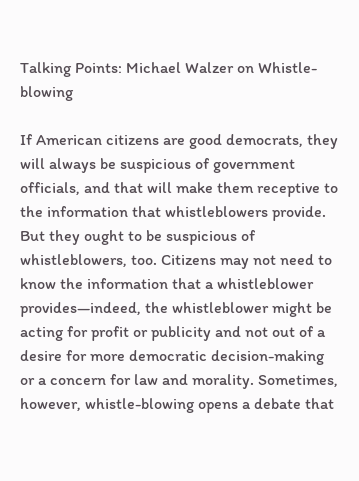Talking Points: Michael Walzer on Whistle-blowing

If American citizens are good democrats, they will always be suspicious of government officials, and that will make them receptive to the information that whistleblowers provide. But they ought to be suspicious of whistleblowers, too. Citizens may not need to know the information that a whistleblower provides—indeed, the whistleblower might be acting for profit or publicity and not out of a desire for more democratic decision-making or a concern for law and morality. Sometimes, however, whistle-blowing opens a debate that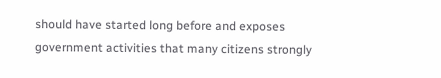should have started long before and exposes government activities that many citizens strongly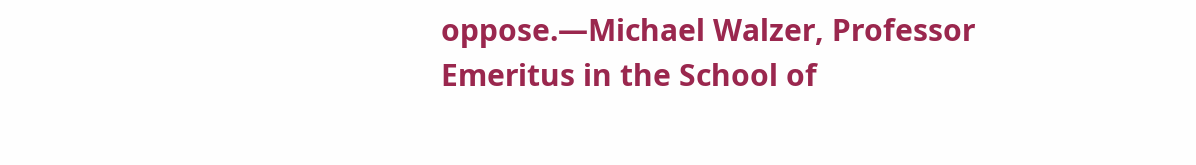oppose.—Michael Walzer, Professor Emeritus in the School of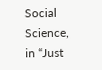Social Science, in “Just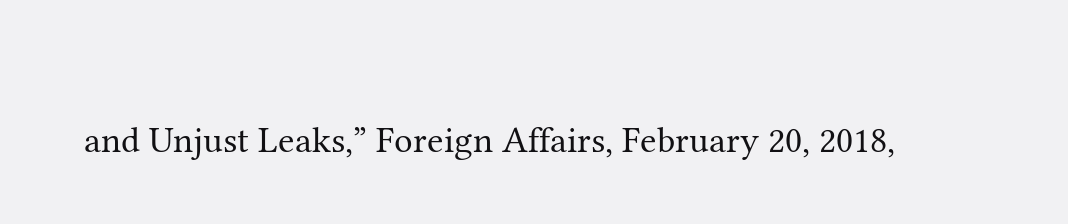and Unjust Leaks,” Foreign Affairs, February 20, 2018,